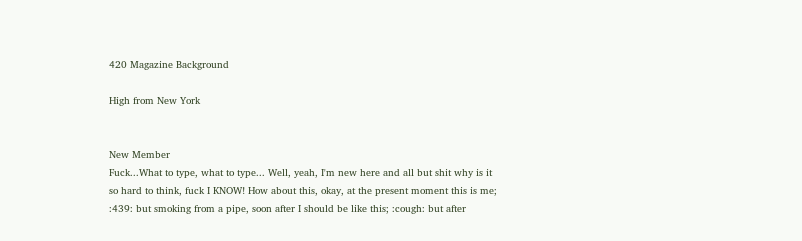420 Magazine Background

High from New York


New Member
Fuck...What to type, what to type... Well, yeah, I'm new here and all but shit why is it so hard to think, fuck I KNOW! How about this, okay, at the present moment this is me; :439: but smoking from a pipe, soon after I should be like this; :cough: but after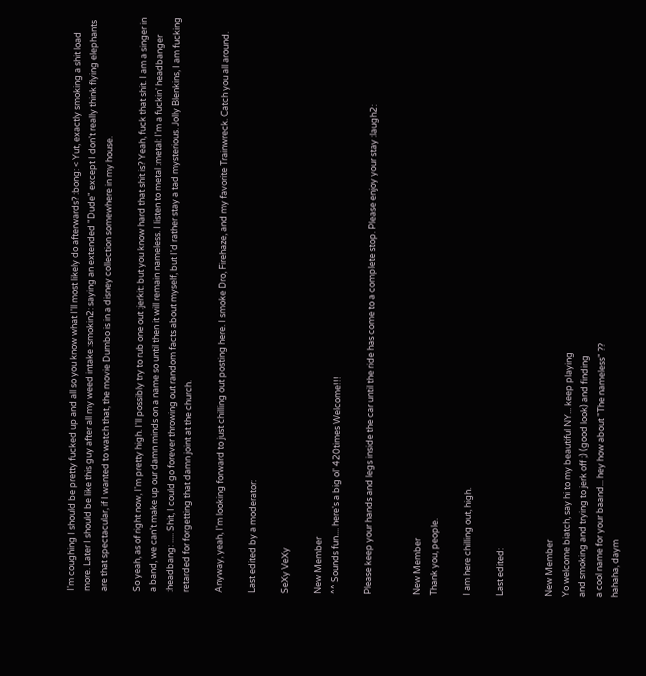I'm coughing I should be pretty fucked up and all so you know what I'll most likely do afterwards? :bong: < Yut, exactly smoking a shit load more. Later I should be like this guy after all my weed intake :smokin2: saying an extended "Dude" except I don't really think flying elephants are that spectacular, if I wanted to watch that, the movie Dumbo is in a disney collection somewhere in my house.

So yeah, as of right now, I'm pretty high. I'll possibly try to rub one out :jerkit: but you know hard that shit is? Yeah, fuck that shit. I am a singer in a band, we can't make up our damn minds on a name so until then it will remain nameless. I listen to metal :metal: I'm a fuckin' headbanger :headbang: ..... Shit, I could go forever throwing out random facts about myself, but I'd rather stay a tad mysterious. Jolly Blenkins, I am fucking retarded for forgetting that damn joint at the church.

Anyway, yeah, I'm looking forward to just chilling out posting here. I smoke Dro, Firehaze, and my favorite Trainwreck. Catch you all around.

Last edited by a moderator:

SeXy VeXy

New Member
^^ Sounds fun.... here's a big ol' 420times Welcome!!!

Please keep your hands and legs inside the car until the ride has come to a complete stop. Please enjoy your stay :laugh2:


New Member
Thank you, people.

I am here chilling out, high.

Last edited:


New Member
Yo welcome biatch, say hi to my beautiful NY... keep playing
and smoking and trying to jerk off ;) (good look) and finding
a cool name for your baand... hey how about "The nameless" ??
hahaha, daym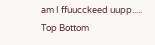am I ffuucckeed uupp.....
Top Bottom